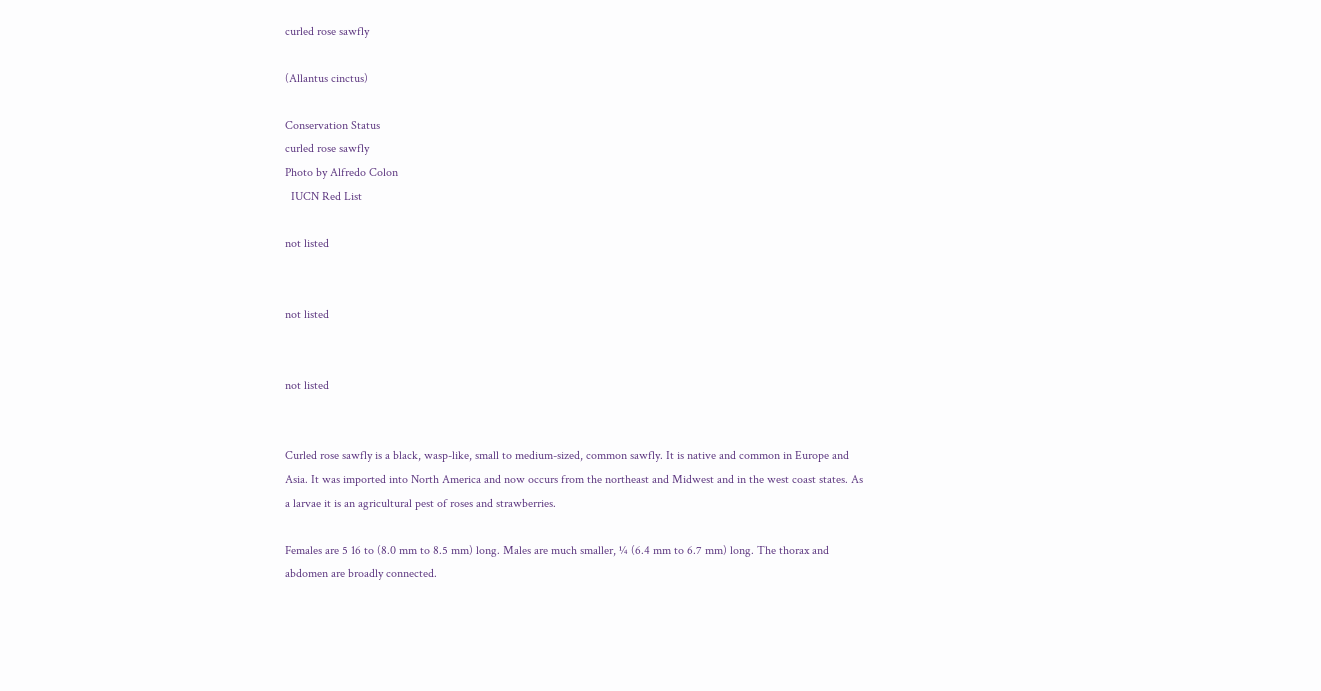curled rose sawfly

(Allantus cinctus)

Conservation Status
curled rose sawfly
Photo by Alfredo Colon
  IUCN Red List

not listed


not listed


not listed


Curled rose sawfly is a black, wasp-like, small to medium-sized, common sawfly. It is native and common in Europe and Asia. It was imported into North America and now occurs from the northeast and Midwest and in the west coast states. As a larvae it is an agricultural pest of roses and strawberries.

Females are 5 16 to (8.0 mm to 8.5 mm) long. Males are much smaller, ¼ (6.4 mm to 6.7 mm) long. The thorax and abdomen are broadly connected.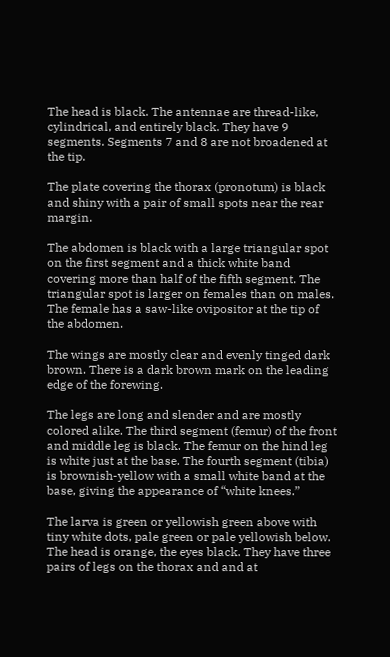The head is black. The antennae are thread-like, cylindrical, and entirely black. They have 9 segments. Segments 7 and 8 are not broadened at the tip.

The plate covering the thorax (pronotum) is black and shiny with a pair of small spots near the rear margin.

The abdomen is black with a large triangular spot on the first segment and a thick white band covering more than half of the fifth segment. The triangular spot is larger on females than on males. The female has a saw-like ovipositor at the tip of the abdomen.

The wings are mostly clear and evenly tinged dark brown. There is a dark brown mark on the leading edge of the forewing.

The legs are long and slender and are mostly colored alike. The third segment (femur) of the front and middle leg is black. The femur on the hind leg is white just at the base. The fourth segment (tibia) is brownish-yellow with a small white band at the base, giving the appearance of “white knees.”

The larva is green or yellowish green above with tiny white dots, pale green or pale yellowish below. The head is orange, the eyes black. They have three pairs of legs on the thorax and and at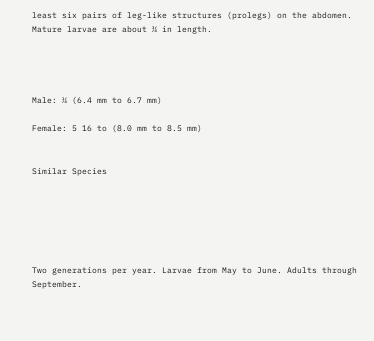least six pairs of leg-like structures (prolegs) on the abdomen. Mature larvae are about ¾ in length.




Male: ¼ (6.4 mm to 6.7 mm)

Female: 5 16 to (8.0 mm to 8.5 mm)


Similar Species






Two generations per year. Larvae from May to June. Adults through September.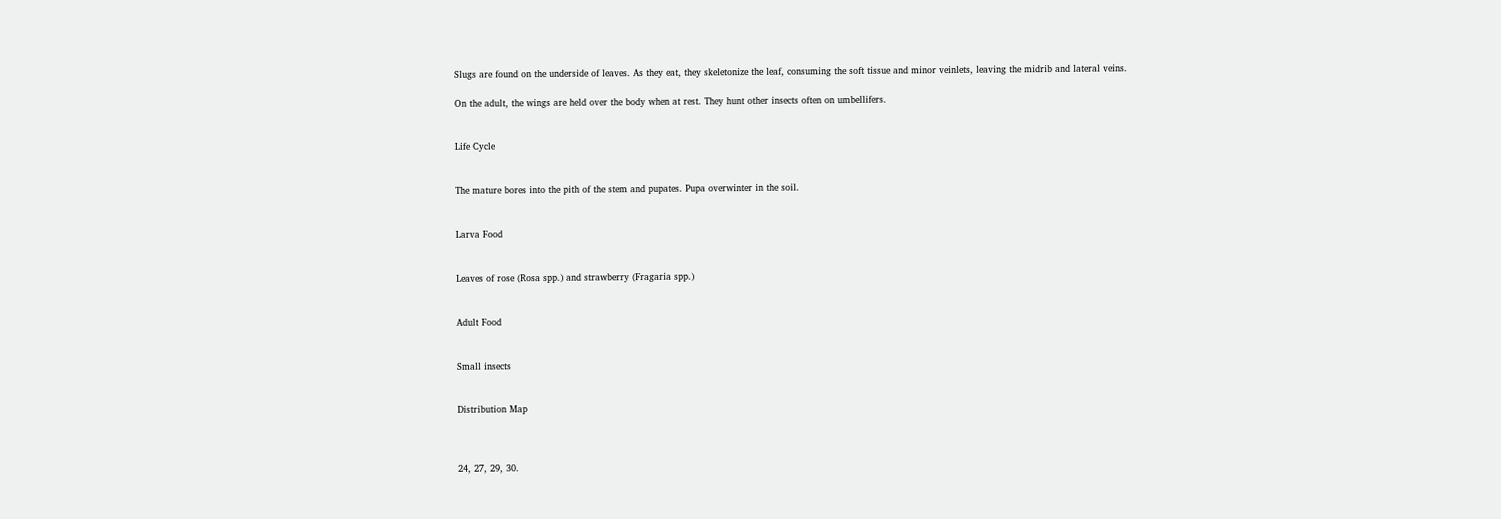Slugs are found on the underside of leaves. As they eat, they skeletonize the leaf, consuming the soft tissue and minor veinlets, leaving the midrib and lateral veins.

On the adult, the wings are held over the body when at rest. They hunt other insects often on umbellifers.


Life Cycle


The mature bores into the pith of the stem and pupates. Pupa overwinter in the soil.


Larva Food


Leaves of rose (Rosa spp.) and strawberry (Fragaria spp.)


Adult Food


Small insects


Distribution Map



24, 27, 29, 30.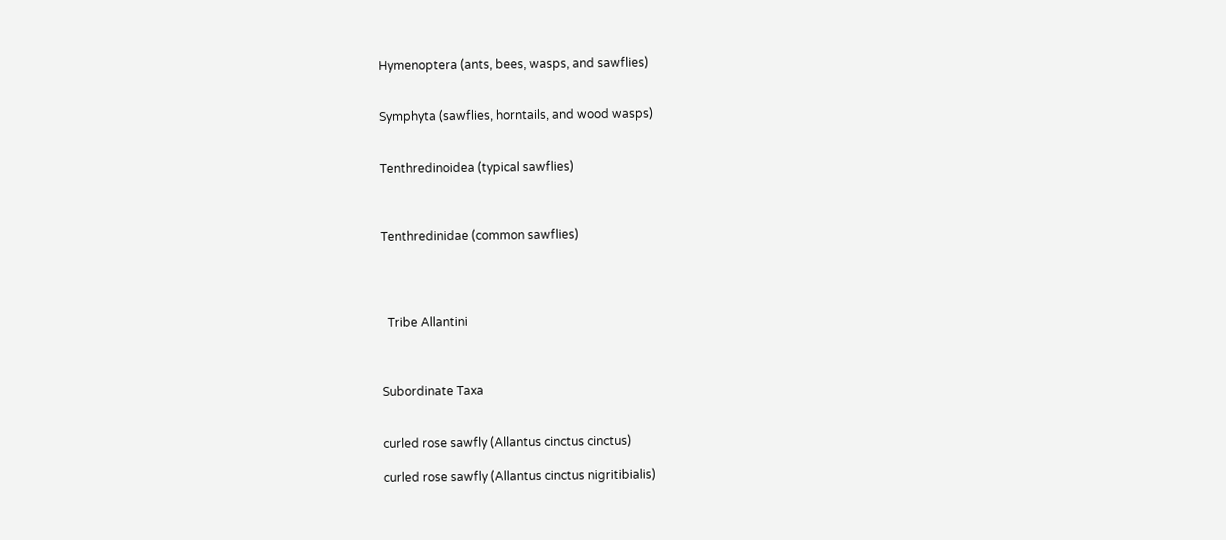Hymenoptera (ants, bees, wasps, and sawflies)


Symphyta (sawflies, horntails, and wood wasps)


Tenthredinoidea (typical sawflies)



Tenthredinidae (common sawflies)




  Tribe Allantini



Subordinate Taxa


curled rose sawfly (Allantus cinctus cinctus)

curled rose sawfly (Allantus cinctus nigritibialis)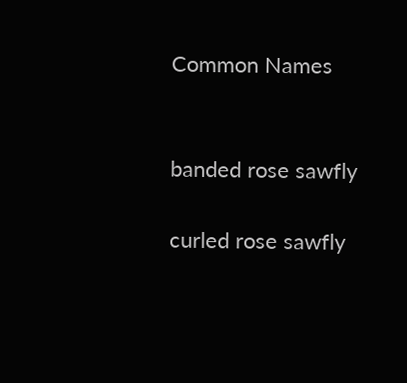Common Names


banded rose sawfly

curled rose sawfly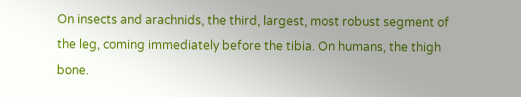On insects and arachnids, the third, largest, most robust segment of the leg, coming immediately before the tibia. On humans, the thigh bone.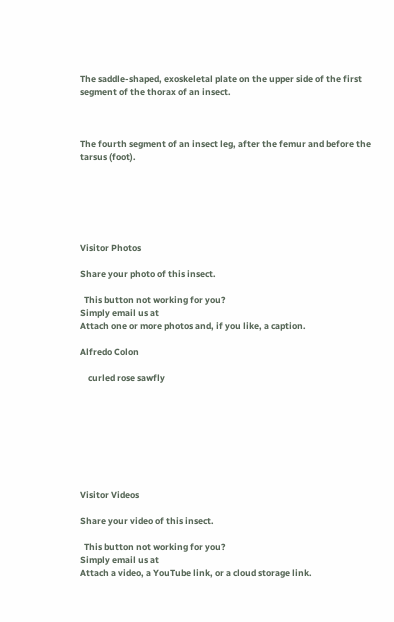The saddle-shaped, exoskeletal plate on the upper side of the first segment of the thorax of an insect.



The fourth segment of an insect leg, after the femur and before the tarsus (foot).






Visitor Photos

Share your photo of this insect.

  This button not working for you?
Simply email us at
Attach one or more photos and, if you like, a caption.

Alfredo Colon

    curled rose sawfly








Visitor Videos

Share your video of this insect.

  This button not working for you?
Simply email us at
Attach a video, a YouTube link, or a cloud storage link.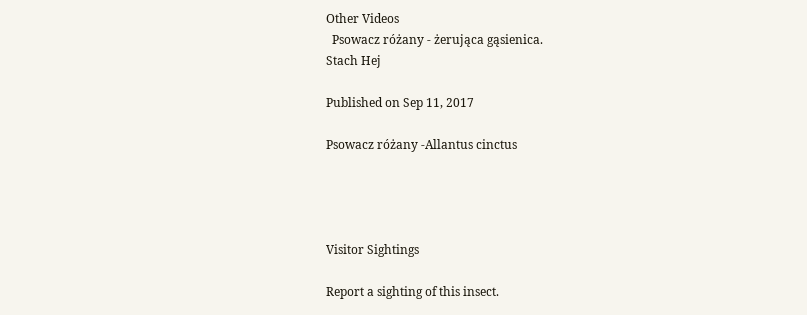Other Videos
  Psowacz różany - żerująca gąsienica.
Stach Hej

Published on Sep 11, 2017

Psowacz różany -Allantus cinctus




Visitor Sightings

Report a sighting of this insect.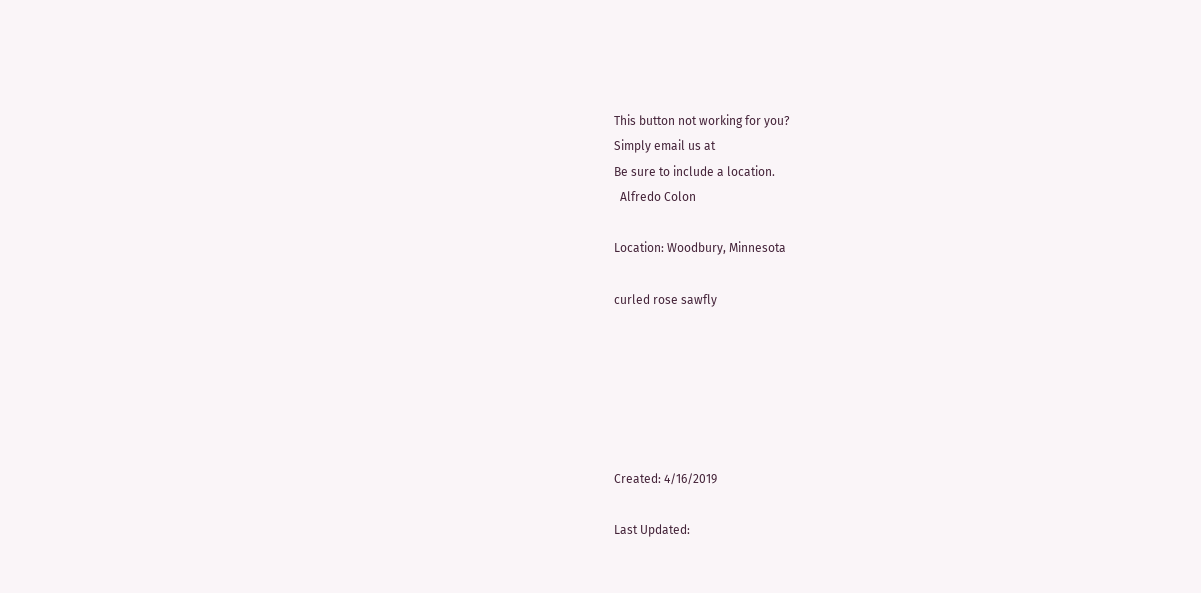This button not working for you?
Simply email us at
Be sure to include a location.
  Alfredo Colon

Location: Woodbury, Minnesota

curled rose sawfly






Created: 4/16/2019

Last Updated: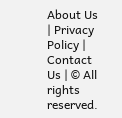About Us | Privacy Policy | Contact Us | © All rights reserved.